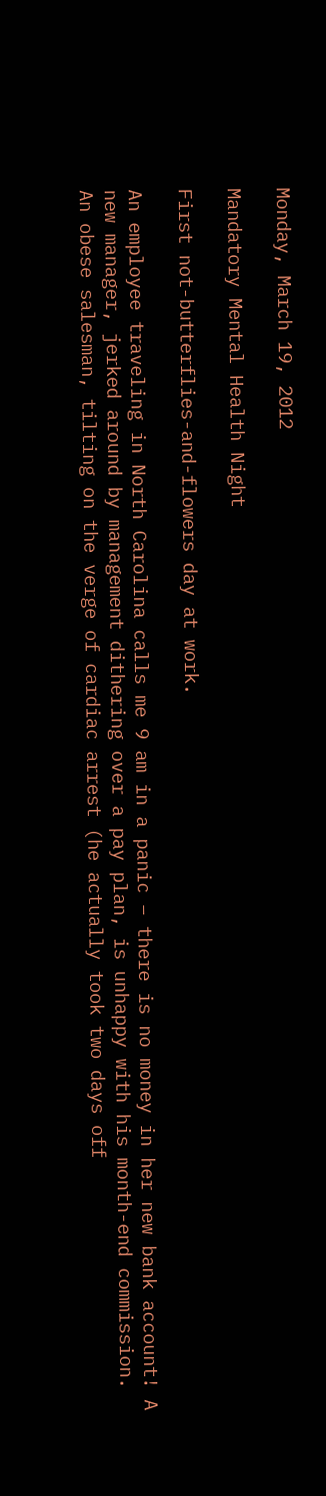Monday, March 19, 2012

Mandatory Mental Health Night

First not-butterflies-and-flowers day at work.

An employee traveling in North Carolina calls me 9 am in a panic – there is no money in her new bank account! A new manager, jerked around by management dithering over a pay plan, is unhappy with his month-end commission. An obese salesman, tilting on the verge of cardiac arrest (he actually took two days off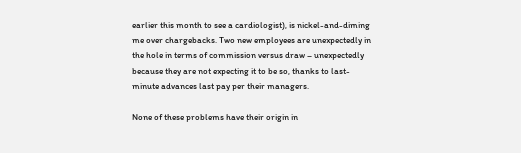earlier this month to see a cardiologist), is nickel-and-diming me over chargebacks. Two new employees are unexpectedly in the hole in terms of commission versus draw – unexpectedly because they are not expecting it to be so, thanks to last-minute advances last pay per their managers.

None of these problems have their origin in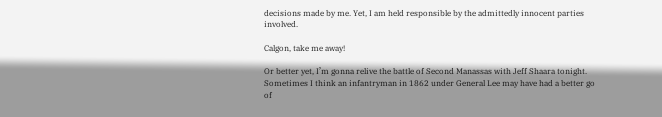decisions made by me. Yet, I am held responsible by the admittedly innocent parties involved.

Calgon, take me away!

Or better yet, I’m gonna relive the battle of Second Manassas with Jeff Shaara tonight. Sometimes I think an infantryman in 1862 under General Lee may have had a better go of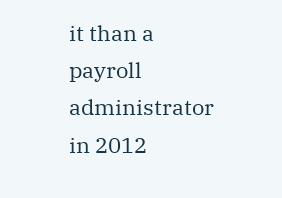it than a payroll administrator in 2012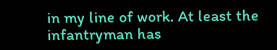in my line of work. At least the infantryman has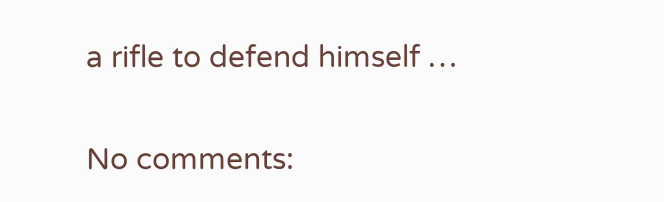a rifle to defend himself …

No comments: